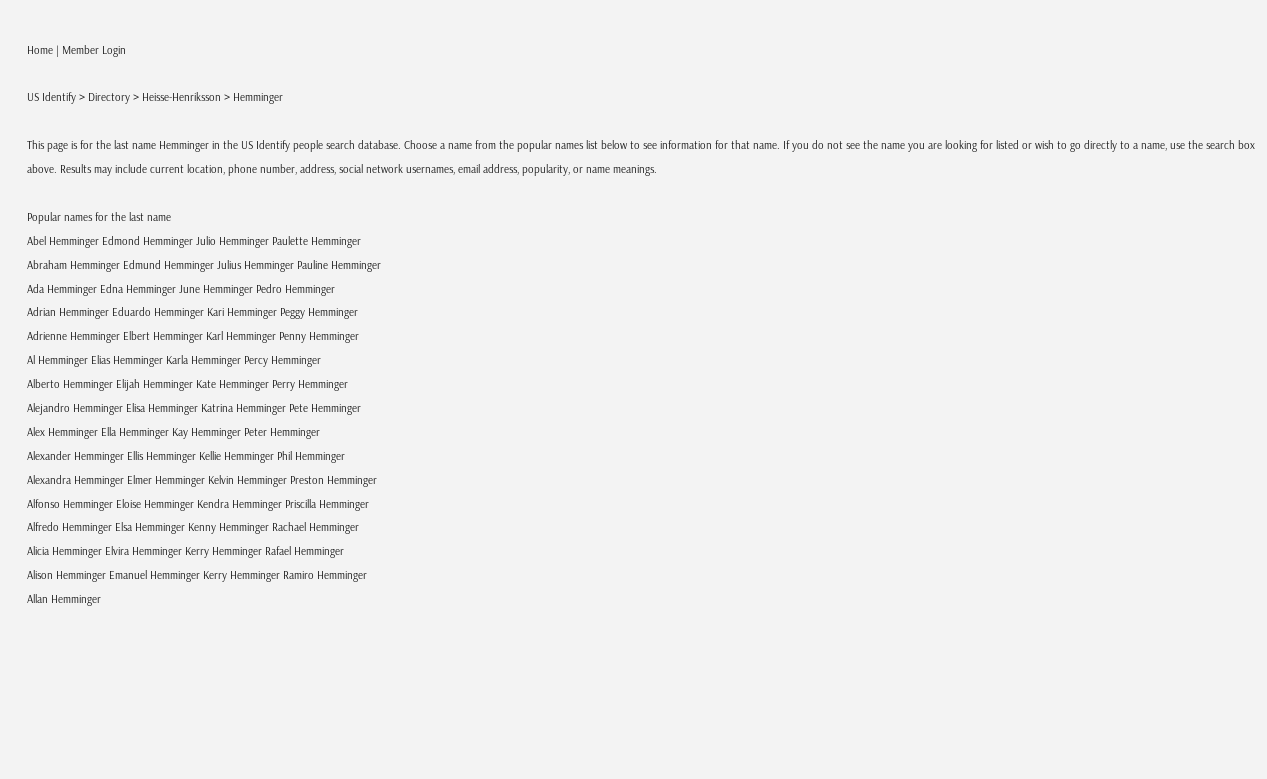Home | Member Login

US Identify > Directory > Heisse-Henriksson > Hemminger

This page is for the last name Hemminger in the US Identify people search database. Choose a name from the popular names list below to see information for that name. If you do not see the name you are looking for listed or wish to go directly to a name, use the search box above. Results may include current location, phone number, address, social network usernames, email address, popularity, or name meanings.

Popular names for the last name
Abel Hemminger Edmond Hemminger Julio Hemminger Paulette Hemminger
Abraham Hemminger Edmund Hemminger Julius Hemminger Pauline Hemminger
Ada Hemminger Edna Hemminger June Hemminger Pedro Hemminger
Adrian Hemminger Eduardo Hemminger Kari Hemminger Peggy Hemminger
Adrienne Hemminger Elbert Hemminger Karl Hemminger Penny Hemminger
Al Hemminger Elias Hemminger Karla Hemminger Percy Hemminger
Alberto Hemminger Elijah Hemminger Kate Hemminger Perry Hemminger
Alejandro Hemminger Elisa Hemminger Katrina Hemminger Pete Hemminger
Alex Hemminger Ella Hemminger Kay Hemminger Peter Hemminger
Alexander Hemminger Ellis Hemminger Kellie Hemminger Phil Hemminger
Alexandra Hemminger Elmer Hemminger Kelvin Hemminger Preston Hemminger
Alfonso Hemminger Eloise Hemminger Kendra Hemminger Priscilla Hemminger
Alfredo Hemminger Elsa Hemminger Kenny Hemminger Rachael Hemminger
Alicia Hemminger Elvira Hemminger Kerry Hemminger Rafael Hemminger
Alison Hemminger Emanuel Hemminger Kerry Hemminger Ramiro Hemminger
Allan Hemminger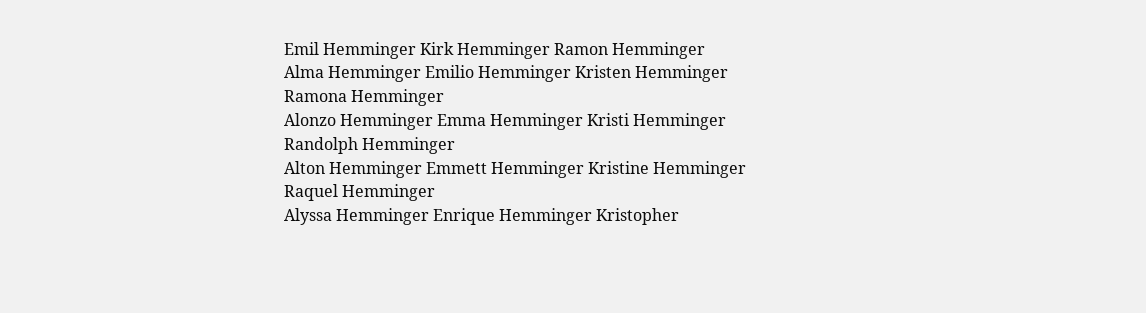Emil Hemminger Kirk Hemminger Ramon Hemminger
Alma Hemminger Emilio Hemminger Kristen Hemminger Ramona Hemminger
Alonzo Hemminger Emma Hemminger Kristi Hemminger Randolph Hemminger
Alton Hemminger Emmett Hemminger Kristine Hemminger Raquel Hemminger
Alyssa Hemminger Enrique Hemminger Kristopher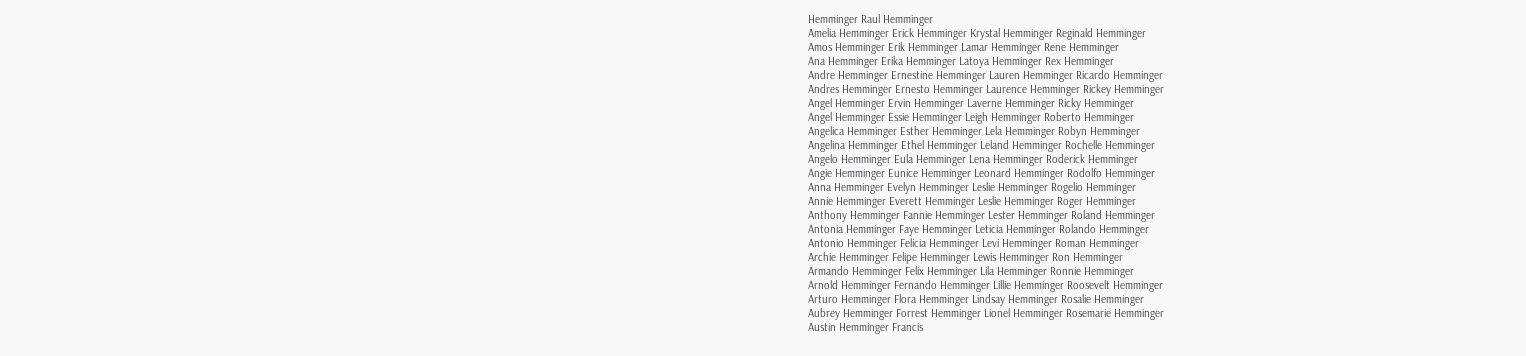Hemminger Raul Hemminger
Amelia Hemminger Erick Hemminger Krystal Hemminger Reginald Hemminger
Amos Hemminger Erik Hemminger Lamar Hemminger Rene Hemminger
Ana Hemminger Erika Hemminger Latoya Hemminger Rex Hemminger
Andre Hemminger Ernestine Hemminger Lauren Hemminger Ricardo Hemminger
Andres Hemminger Ernesto Hemminger Laurence Hemminger Rickey Hemminger
Angel Hemminger Ervin Hemminger Laverne Hemminger Ricky Hemminger
Angel Hemminger Essie Hemminger Leigh Hemminger Roberto Hemminger
Angelica Hemminger Esther Hemminger Lela Hemminger Robyn Hemminger
Angelina Hemminger Ethel Hemminger Leland Hemminger Rochelle Hemminger
Angelo Hemminger Eula Hemminger Lena Hemminger Roderick Hemminger
Angie Hemminger Eunice Hemminger Leonard Hemminger Rodolfo Hemminger
Anna Hemminger Evelyn Hemminger Leslie Hemminger Rogelio Hemminger
Annie Hemminger Everett Hemminger Leslie Hemminger Roger Hemminger
Anthony Hemminger Fannie Hemminger Lester Hemminger Roland Hemminger
Antonia Hemminger Faye Hemminger Leticia Hemminger Rolando Hemminger
Antonio Hemminger Felicia Hemminger Levi Hemminger Roman Hemminger
Archie Hemminger Felipe Hemminger Lewis Hemminger Ron Hemminger
Armando Hemminger Felix Hemminger Lila Hemminger Ronnie Hemminger
Arnold Hemminger Fernando Hemminger Lillie Hemminger Roosevelt Hemminger
Arturo Hemminger Flora Hemminger Lindsay Hemminger Rosalie Hemminger
Aubrey Hemminger Forrest Hemminger Lionel Hemminger Rosemarie Hemminger
Austin Hemminger Francis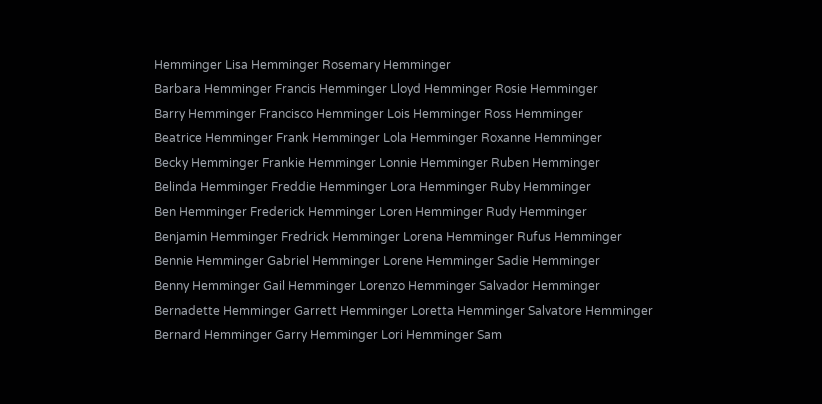Hemminger Lisa Hemminger Rosemary Hemminger
Barbara Hemminger Francis Hemminger Lloyd Hemminger Rosie Hemminger
Barry Hemminger Francisco Hemminger Lois Hemminger Ross Hemminger
Beatrice Hemminger Frank Hemminger Lola Hemminger Roxanne Hemminger
Becky Hemminger Frankie Hemminger Lonnie Hemminger Ruben Hemminger
Belinda Hemminger Freddie Hemminger Lora Hemminger Ruby Hemminger
Ben Hemminger Frederick Hemminger Loren Hemminger Rudy Hemminger
Benjamin Hemminger Fredrick Hemminger Lorena Hemminger Rufus Hemminger
Bennie Hemminger Gabriel Hemminger Lorene Hemminger Sadie Hemminger
Benny Hemminger Gail Hemminger Lorenzo Hemminger Salvador Hemminger
Bernadette Hemminger Garrett Hemminger Loretta Hemminger Salvatore Hemminger
Bernard Hemminger Garry Hemminger Lori Hemminger Sam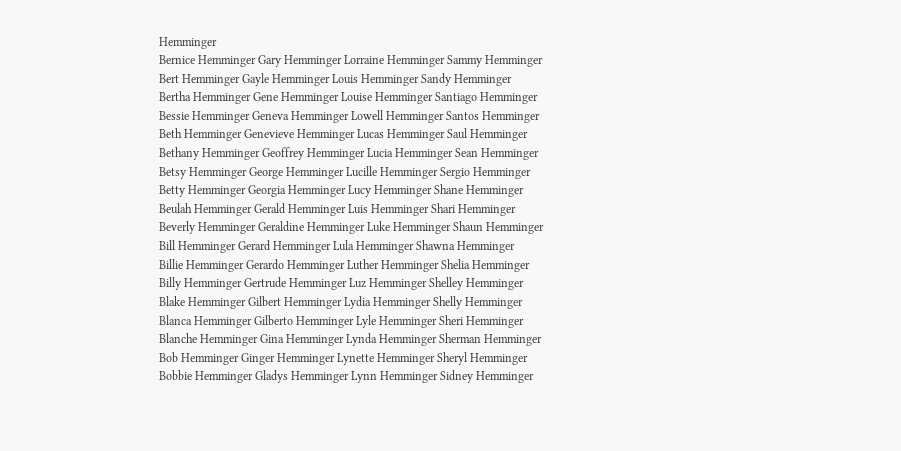Hemminger
Bernice Hemminger Gary Hemminger Lorraine Hemminger Sammy Hemminger
Bert Hemminger Gayle Hemminger Louis Hemminger Sandy Hemminger
Bertha Hemminger Gene Hemminger Louise Hemminger Santiago Hemminger
Bessie Hemminger Geneva Hemminger Lowell Hemminger Santos Hemminger
Beth Hemminger Genevieve Hemminger Lucas Hemminger Saul Hemminger
Bethany Hemminger Geoffrey Hemminger Lucia Hemminger Sean Hemminger
Betsy Hemminger George Hemminger Lucille Hemminger Sergio Hemminger
Betty Hemminger Georgia Hemminger Lucy Hemminger Shane Hemminger
Beulah Hemminger Gerald Hemminger Luis Hemminger Shari Hemminger
Beverly Hemminger Geraldine Hemminger Luke Hemminger Shaun Hemminger
Bill Hemminger Gerard Hemminger Lula Hemminger Shawna Hemminger
Billie Hemminger Gerardo Hemminger Luther Hemminger Shelia Hemminger
Billy Hemminger Gertrude Hemminger Luz Hemminger Shelley Hemminger
Blake Hemminger Gilbert Hemminger Lydia Hemminger Shelly Hemminger
Blanca Hemminger Gilberto Hemminger Lyle Hemminger Sheri Hemminger
Blanche Hemminger Gina Hemminger Lynda Hemminger Sherman Hemminger
Bob Hemminger Ginger Hemminger Lynette Hemminger Sheryl Hemminger
Bobbie Hemminger Gladys Hemminger Lynn Hemminger Sidney Hemminger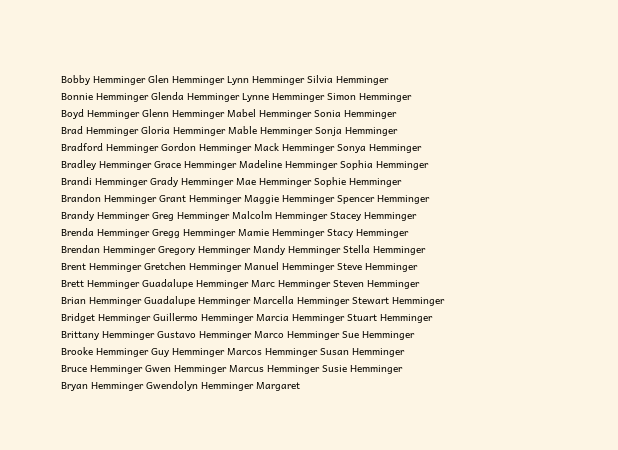Bobby Hemminger Glen Hemminger Lynn Hemminger Silvia Hemminger
Bonnie Hemminger Glenda Hemminger Lynne Hemminger Simon Hemminger
Boyd Hemminger Glenn Hemminger Mabel Hemminger Sonia Hemminger
Brad Hemminger Gloria Hemminger Mable Hemminger Sonja Hemminger
Bradford Hemminger Gordon Hemminger Mack Hemminger Sonya Hemminger
Bradley Hemminger Grace Hemminger Madeline Hemminger Sophia Hemminger
Brandi Hemminger Grady Hemminger Mae Hemminger Sophie Hemminger
Brandon Hemminger Grant Hemminger Maggie Hemminger Spencer Hemminger
Brandy Hemminger Greg Hemminger Malcolm Hemminger Stacey Hemminger
Brenda Hemminger Gregg Hemminger Mamie Hemminger Stacy Hemminger
Brendan Hemminger Gregory Hemminger Mandy Hemminger Stella Hemminger
Brent Hemminger Gretchen Hemminger Manuel Hemminger Steve Hemminger
Brett Hemminger Guadalupe Hemminger Marc Hemminger Steven Hemminger
Brian Hemminger Guadalupe Hemminger Marcella Hemminger Stewart Hemminger
Bridget Hemminger Guillermo Hemminger Marcia Hemminger Stuart Hemminger
Brittany Hemminger Gustavo Hemminger Marco Hemminger Sue Hemminger
Brooke Hemminger Guy Hemminger Marcos Hemminger Susan Hemminger
Bruce Hemminger Gwen Hemminger Marcus Hemminger Susie Hemminger
Bryan Hemminger Gwendolyn Hemminger Margaret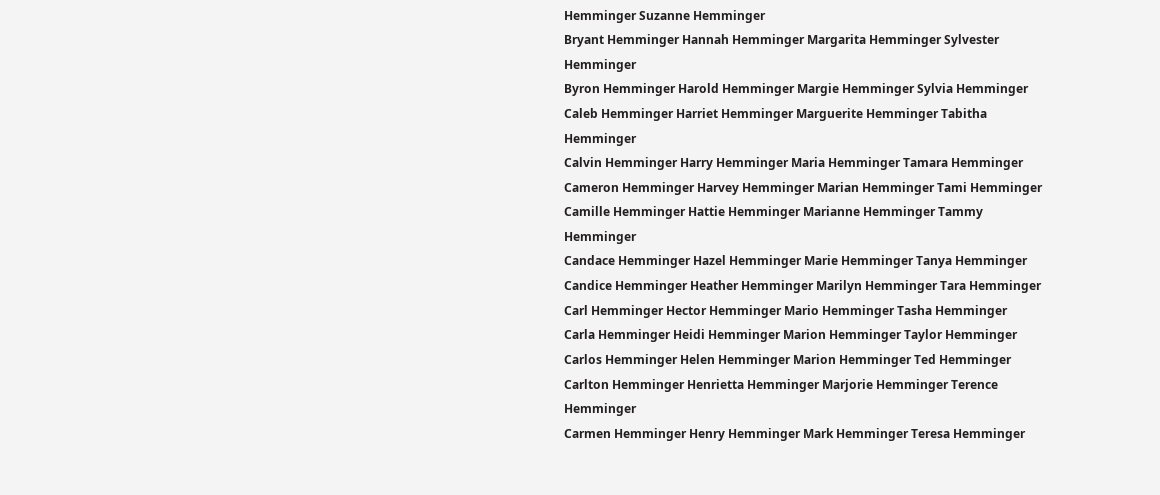Hemminger Suzanne Hemminger
Bryant Hemminger Hannah Hemminger Margarita Hemminger Sylvester Hemminger
Byron Hemminger Harold Hemminger Margie Hemminger Sylvia Hemminger
Caleb Hemminger Harriet Hemminger Marguerite Hemminger Tabitha Hemminger
Calvin Hemminger Harry Hemminger Maria Hemminger Tamara Hemminger
Cameron Hemminger Harvey Hemminger Marian Hemminger Tami Hemminger
Camille Hemminger Hattie Hemminger Marianne Hemminger Tammy Hemminger
Candace Hemminger Hazel Hemminger Marie Hemminger Tanya Hemminger
Candice Hemminger Heather Hemminger Marilyn Hemminger Tara Hemminger
Carl Hemminger Hector Hemminger Mario Hemminger Tasha Hemminger
Carla Hemminger Heidi Hemminger Marion Hemminger Taylor Hemminger
Carlos Hemminger Helen Hemminger Marion Hemminger Ted Hemminger
Carlton Hemminger Henrietta Hemminger Marjorie Hemminger Terence Hemminger
Carmen Hemminger Henry Hemminger Mark Hemminger Teresa Hemminger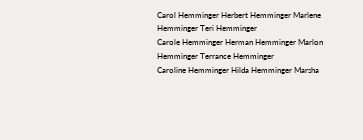Carol Hemminger Herbert Hemminger Marlene Hemminger Teri Hemminger
Carole Hemminger Herman Hemminger Marlon Hemminger Terrance Hemminger
Caroline Hemminger Hilda Hemminger Marsha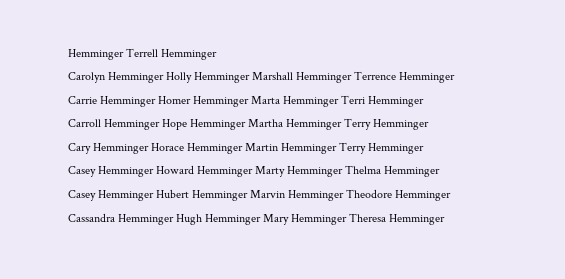Hemminger Terrell Hemminger
Carolyn Hemminger Holly Hemminger Marshall Hemminger Terrence Hemminger
Carrie Hemminger Homer Hemminger Marta Hemminger Terri Hemminger
Carroll Hemminger Hope Hemminger Martha Hemminger Terry Hemminger
Cary Hemminger Horace Hemminger Martin Hemminger Terry Hemminger
Casey Hemminger Howard Hemminger Marty Hemminger Thelma Hemminger
Casey Hemminger Hubert Hemminger Marvin Hemminger Theodore Hemminger
Cassandra Hemminger Hugh Hemminger Mary Hemminger Theresa Hemminger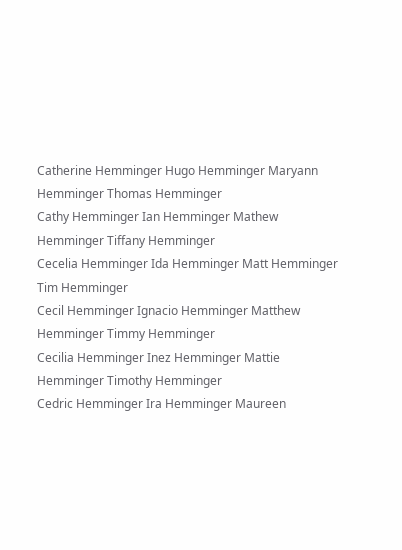Catherine Hemminger Hugo Hemminger Maryann Hemminger Thomas Hemminger
Cathy Hemminger Ian Hemminger Mathew Hemminger Tiffany Hemminger
Cecelia Hemminger Ida Hemminger Matt Hemminger Tim Hemminger
Cecil Hemminger Ignacio Hemminger Matthew Hemminger Timmy Hemminger
Cecilia Hemminger Inez Hemminger Mattie Hemminger Timothy Hemminger
Cedric Hemminger Ira Hemminger Maureen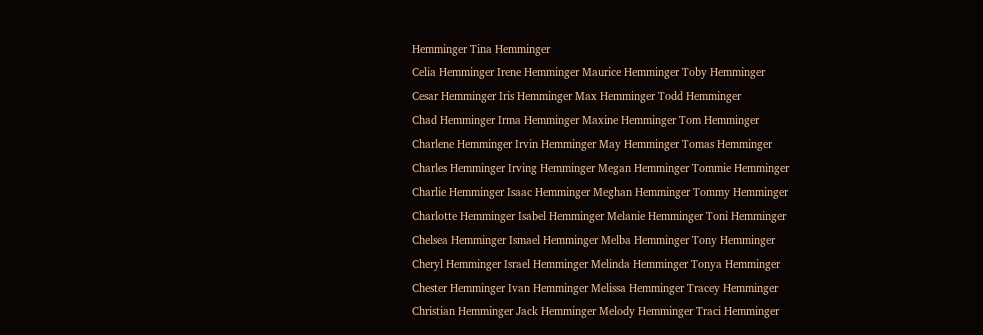Hemminger Tina Hemminger
Celia Hemminger Irene Hemminger Maurice Hemminger Toby Hemminger
Cesar Hemminger Iris Hemminger Max Hemminger Todd Hemminger
Chad Hemminger Irma Hemminger Maxine Hemminger Tom Hemminger
Charlene Hemminger Irvin Hemminger May Hemminger Tomas Hemminger
Charles Hemminger Irving Hemminger Megan Hemminger Tommie Hemminger
Charlie Hemminger Isaac Hemminger Meghan Hemminger Tommy Hemminger
Charlotte Hemminger Isabel Hemminger Melanie Hemminger Toni Hemminger
Chelsea Hemminger Ismael Hemminger Melba Hemminger Tony Hemminger
Cheryl Hemminger Israel Hemminger Melinda Hemminger Tonya Hemminger
Chester Hemminger Ivan Hemminger Melissa Hemminger Tracey Hemminger
Christian Hemminger Jack Hemminger Melody Hemminger Traci Hemminger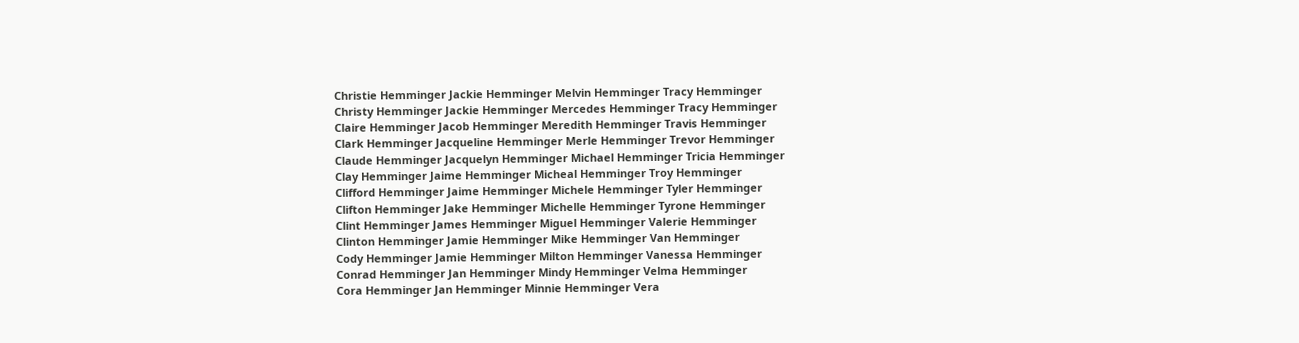Christie Hemminger Jackie Hemminger Melvin Hemminger Tracy Hemminger
Christy Hemminger Jackie Hemminger Mercedes Hemminger Tracy Hemminger
Claire Hemminger Jacob Hemminger Meredith Hemminger Travis Hemminger
Clark Hemminger Jacqueline Hemminger Merle Hemminger Trevor Hemminger
Claude Hemminger Jacquelyn Hemminger Michael Hemminger Tricia Hemminger
Clay Hemminger Jaime Hemminger Micheal Hemminger Troy Hemminger
Clifford Hemminger Jaime Hemminger Michele Hemminger Tyler Hemminger
Clifton Hemminger Jake Hemminger Michelle Hemminger Tyrone Hemminger
Clint Hemminger James Hemminger Miguel Hemminger Valerie Hemminger
Clinton Hemminger Jamie Hemminger Mike Hemminger Van Hemminger
Cody Hemminger Jamie Hemminger Milton Hemminger Vanessa Hemminger
Conrad Hemminger Jan Hemminger Mindy Hemminger Velma Hemminger
Cora Hemminger Jan Hemminger Minnie Hemminger Vera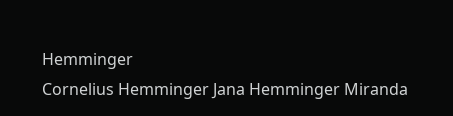Hemminger
Cornelius Hemminger Jana Hemminger Miranda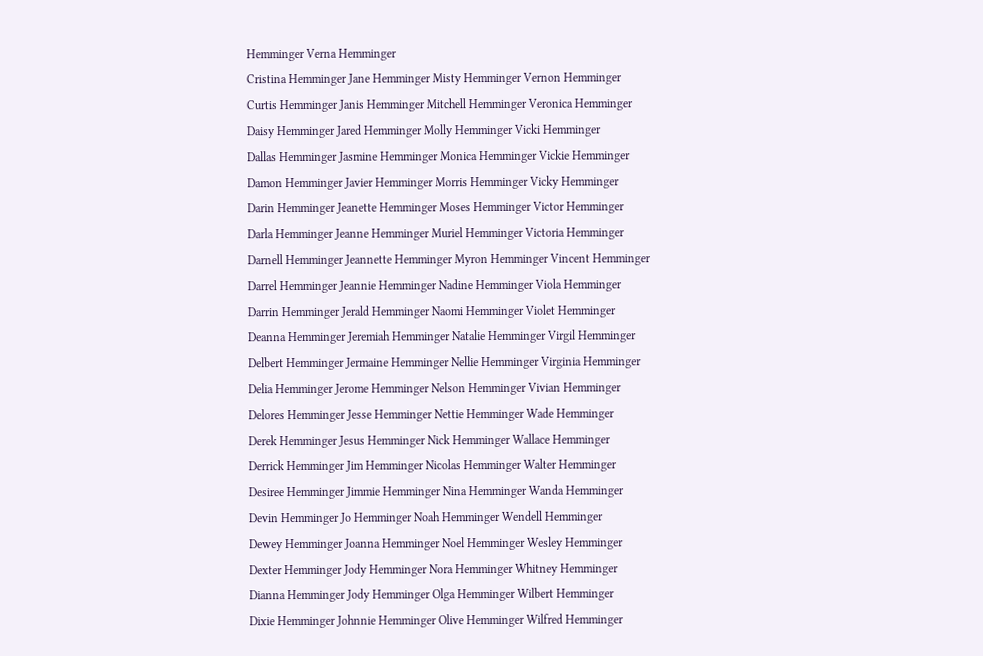Hemminger Verna Hemminger
Cristina Hemminger Jane Hemminger Misty Hemminger Vernon Hemminger
Curtis Hemminger Janis Hemminger Mitchell Hemminger Veronica Hemminger
Daisy Hemminger Jared Hemminger Molly Hemminger Vicki Hemminger
Dallas Hemminger Jasmine Hemminger Monica Hemminger Vickie Hemminger
Damon Hemminger Javier Hemminger Morris Hemminger Vicky Hemminger
Darin Hemminger Jeanette Hemminger Moses Hemminger Victor Hemminger
Darla Hemminger Jeanne Hemminger Muriel Hemminger Victoria Hemminger
Darnell Hemminger Jeannette Hemminger Myron Hemminger Vincent Hemminger
Darrel Hemminger Jeannie Hemminger Nadine Hemminger Viola Hemminger
Darrin Hemminger Jerald Hemminger Naomi Hemminger Violet Hemminger
Deanna Hemminger Jeremiah Hemminger Natalie Hemminger Virgil Hemminger
Delbert Hemminger Jermaine Hemminger Nellie Hemminger Virginia Hemminger
Delia Hemminger Jerome Hemminger Nelson Hemminger Vivian Hemminger
Delores Hemminger Jesse Hemminger Nettie Hemminger Wade Hemminger
Derek Hemminger Jesus Hemminger Nick Hemminger Wallace Hemminger
Derrick Hemminger Jim Hemminger Nicolas Hemminger Walter Hemminger
Desiree Hemminger Jimmie Hemminger Nina Hemminger Wanda Hemminger
Devin Hemminger Jo Hemminger Noah Hemminger Wendell Hemminger
Dewey Hemminger Joanna Hemminger Noel Hemminger Wesley Hemminger
Dexter Hemminger Jody Hemminger Nora Hemminger Whitney Hemminger
Dianna Hemminger Jody Hemminger Olga Hemminger Wilbert Hemminger
Dixie Hemminger Johnnie Hemminger Olive Hemminger Wilfred Hemminger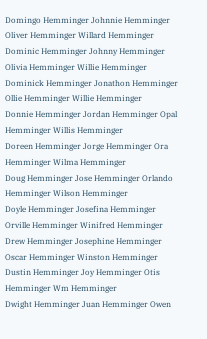Domingo Hemminger Johnnie Hemminger Oliver Hemminger Willard Hemminger
Dominic Hemminger Johnny Hemminger Olivia Hemminger Willie Hemminger
Dominick Hemminger Jonathon Hemminger Ollie Hemminger Willie Hemminger
Donnie Hemminger Jordan Hemminger Opal Hemminger Willis Hemminger
Doreen Hemminger Jorge Hemminger Ora Hemminger Wilma Hemminger
Doug Hemminger Jose Hemminger Orlando Hemminger Wilson Hemminger
Doyle Hemminger Josefina Hemminger Orville Hemminger Winifred Hemminger
Drew Hemminger Josephine Hemminger Oscar Hemminger Winston Hemminger
Dustin Hemminger Joy Hemminger Otis Hemminger Wm Hemminger
Dwight Hemminger Juan Hemminger Owen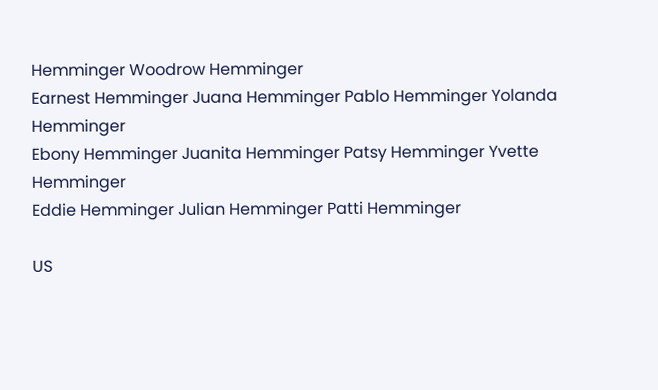Hemminger Woodrow Hemminger
Earnest Hemminger Juana Hemminger Pablo Hemminger Yolanda Hemminger
Ebony Hemminger Juanita Hemminger Patsy Hemminger Yvette Hemminger
Eddie Hemminger Julian Hemminger Patti Hemminger

US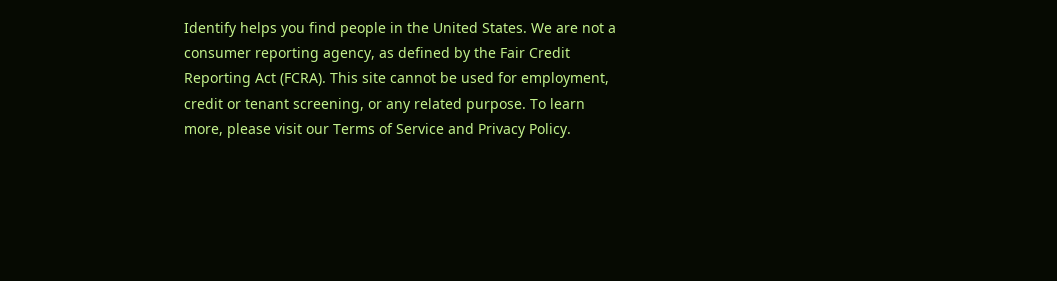Identify helps you find people in the United States. We are not a consumer reporting agency, as defined by the Fair Credit Reporting Act (FCRA). This site cannot be used for employment, credit or tenant screening, or any related purpose. To learn more, please visit our Terms of Service and Privacy Policy.